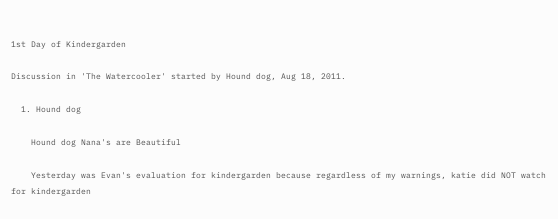1st Day of Kindergarden

Discussion in 'The Watercooler' started by Hound dog, Aug 18, 2011.

  1. Hound dog

    Hound dog Nana's are Beautiful

    Yesterday was Evan's evaluation for kindergarden because regardless of my warnings, katie did NOT watch for kindergarden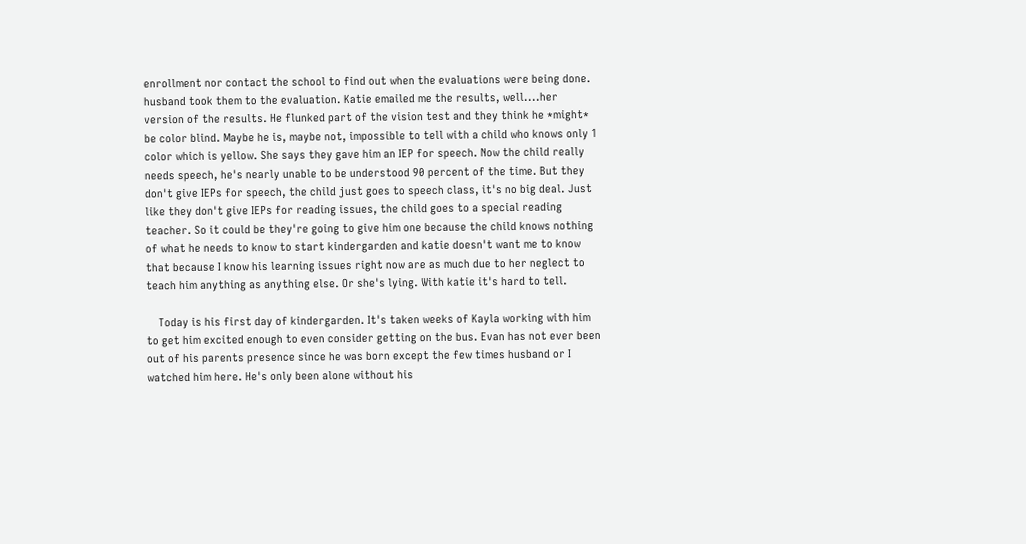enrollment nor contact the school to find out when the evaluations were being done. husband took them to the evaluation. Katie emailed me the results, well....her version of the results. He flunked part of the vision test and they think he *might* be color blind. Maybe he is, maybe not, impossible to tell with a child who knows only 1 color which is yellow. She says they gave him an IEP for speech. Now the child really needs speech, he's nearly unable to be understood 90 percent of the time. But they don't give IEPs for speech, the child just goes to speech class, it's no big deal. Just like they don't give IEPs for reading issues, the child goes to a special reading teacher. So it could be they're going to give him one because the child knows nothing of what he needs to know to start kindergarden and katie doesn't want me to know that because I know his learning issues right now are as much due to her neglect to teach him anything as anything else. Or she's lying. With katie it's hard to tell.

    Today is his first day of kindergarden. It's taken weeks of Kayla working with him to get him excited enough to even consider getting on the bus. Evan has not ever been out of his parents presence since he was born except the few times husband or I watched him here. He's only been alone without his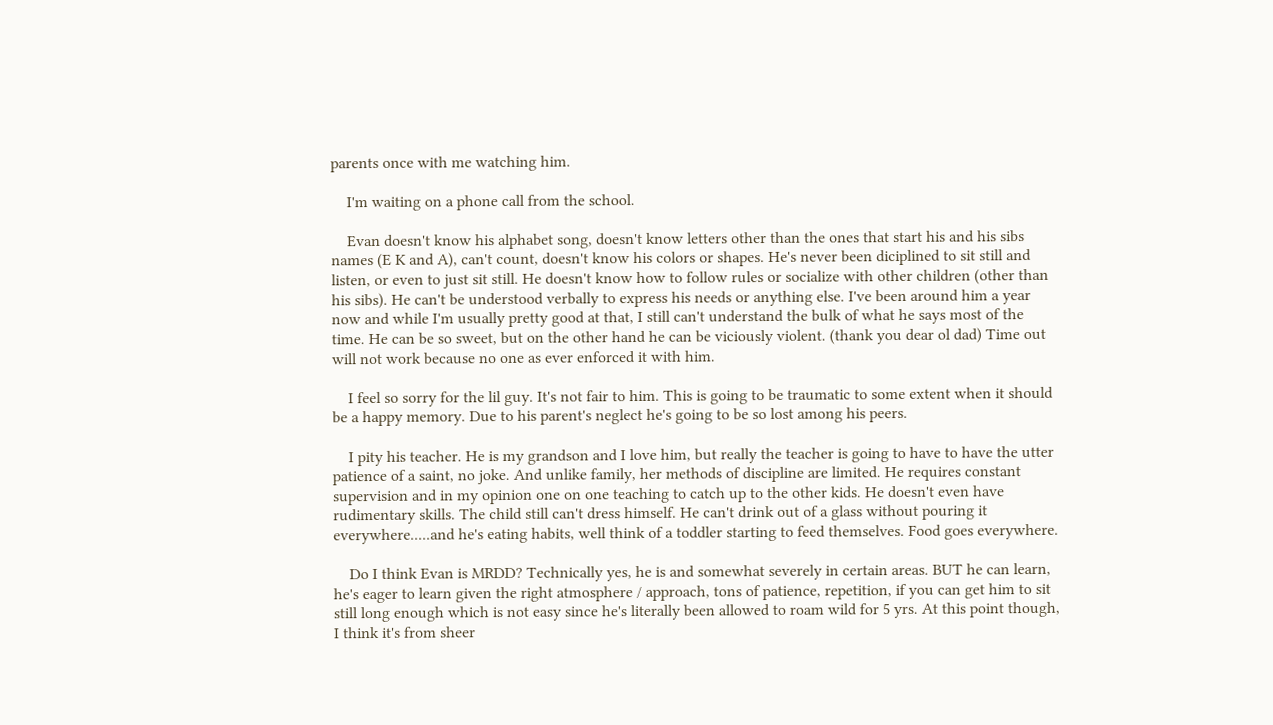parents once with me watching him.

    I'm waiting on a phone call from the school.

    Evan doesn't know his alphabet song, doesn't know letters other than the ones that start his and his sibs names (E K and A), can't count, doesn't know his colors or shapes. He's never been diciplined to sit still and listen, or even to just sit still. He doesn't know how to follow rules or socialize with other children (other than his sibs). He can't be understood verbally to express his needs or anything else. I've been around him a year now and while I'm usually pretty good at that, I still can't understand the bulk of what he says most of the time. He can be so sweet, but on the other hand he can be viciously violent. (thank you dear ol dad) Time out will not work because no one as ever enforced it with him.

    I feel so sorry for the lil guy. It's not fair to him. This is going to be traumatic to some extent when it should be a happy memory. Due to his parent's neglect he's going to be so lost among his peers.

    I pity his teacher. He is my grandson and I love him, but really the teacher is going to have to have the utter patience of a saint, no joke. And unlike family, her methods of discipline are limited. He requires constant supervision and in my opinion one on one teaching to catch up to the other kids. He doesn't even have rudimentary skills. The child still can't dress himself. He can't drink out of a glass without pouring it everywhere.....and he's eating habits, well think of a toddler starting to feed themselves. Food goes everywhere.

    Do I think Evan is MRDD? Technically yes, he is and somewhat severely in certain areas. BUT he can learn, he's eager to learn given the right atmosphere / approach, tons of patience, repetition, if you can get him to sit still long enough which is not easy since he's literally been allowed to roam wild for 5 yrs. At this point though, I think it's from sheer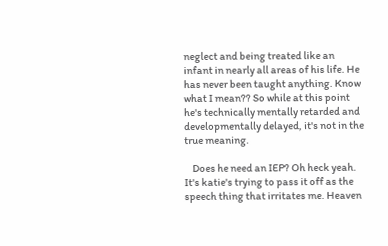neglect and being treated like an infant in nearly all areas of his life. He has never been taught anything. Know what I mean?? So while at this point he's technically mentally retarded and developmentally delayed, it's not in the true meaning.

    Does he need an IEP? Oh heck yeah. It's katie's trying to pass it off as the speech thing that irritates me. Heaven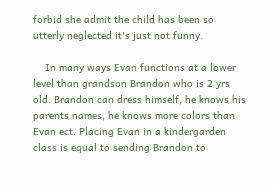forbid she admit the child has been so utterly neglected it's just not funny.

    In many ways Evan functions at a lower level than grandson Brandon who is 2 yrs old. Brandon can dress himself, he knows his parents names, he knows more colors than Evan ect. Placing Evan in a kindergarden class is equal to sending Brandon to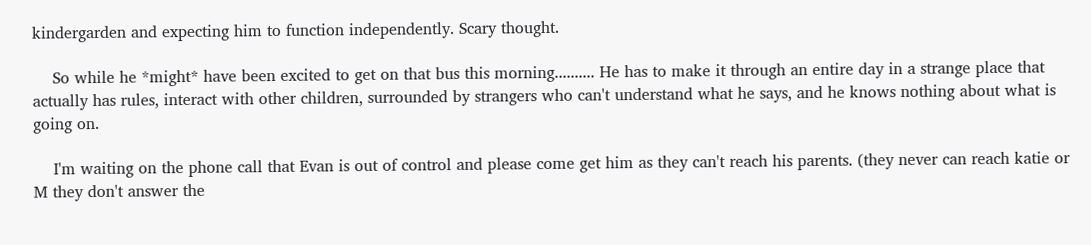kindergarden and expecting him to function independently. Scary thought.

    So while he *might* have been excited to get on that bus this morning.......... He has to make it through an entire day in a strange place that actually has rules, interact with other children, surrounded by strangers who can't understand what he says, and he knows nothing about what is going on.

    I'm waiting on the phone call that Evan is out of control and please come get him as they can't reach his parents. (they never can reach katie or M they don't answer the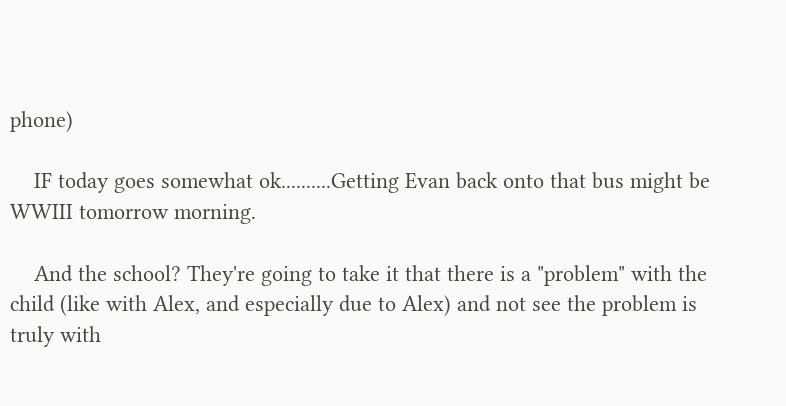phone)

    IF today goes somewhat ok..........Getting Evan back onto that bus might be WWIII tomorrow morning.

    And the school? They're going to take it that there is a "problem" with the child (like with Alex, and especially due to Alex) and not see the problem is truly with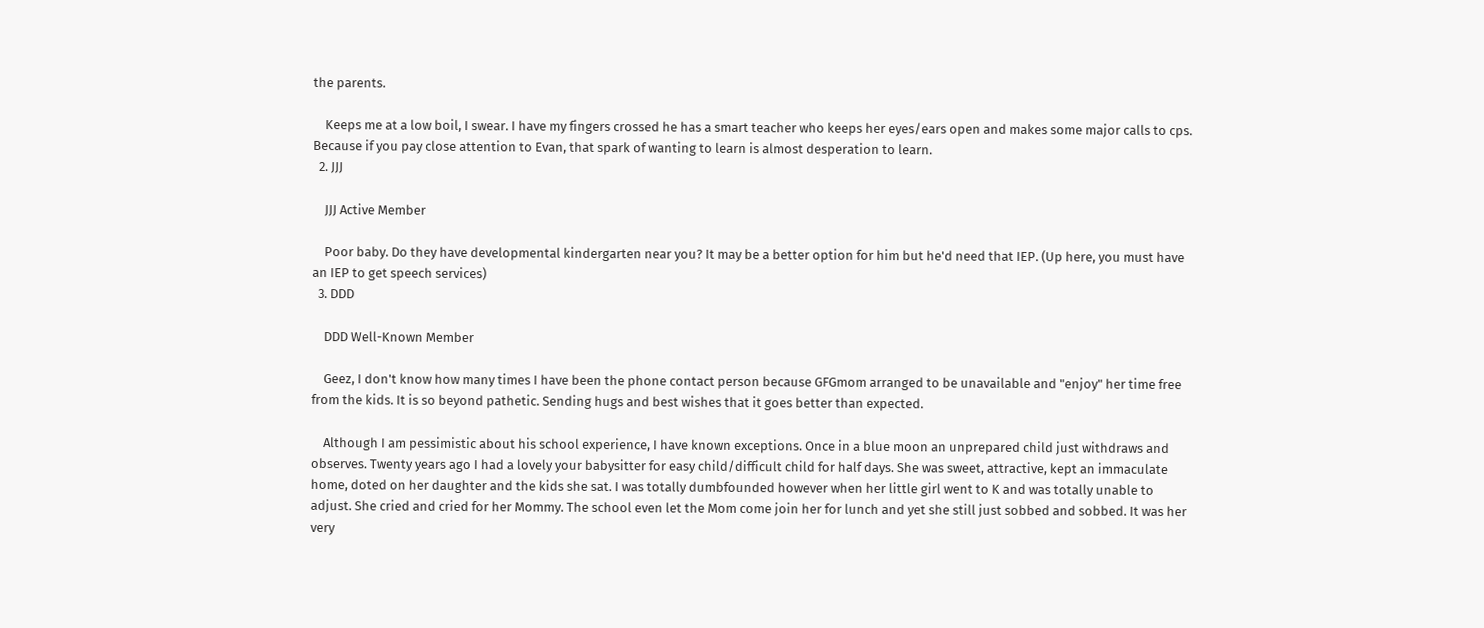the parents.

    Keeps me at a low boil, I swear. I have my fingers crossed he has a smart teacher who keeps her eyes/ears open and makes some major calls to cps. Because if you pay close attention to Evan, that spark of wanting to learn is almost desperation to learn.
  2. JJJ

    JJJ Active Member

    Poor baby. Do they have developmental kindergarten near you? It may be a better option for him but he'd need that IEP. (Up here, you must have an IEP to get speech services)
  3. DDD

    DDD Well-Known Member

    Geez, I don't know how many times I have been the phone contact person because GFGmom arranged to be unavailable and "enjoy" her time free from the kids. It is so beyond pathetic. Sending hugs and best wishes that it goes better than expected.

    Although I am pessimistic about his school experience, I have known exceptions. Once in a blue moon an unprepared child just withdraws and observes. Twenty years ago I had a lovely your babysitter for easy child/difficult child for half days. She was sweet, attractive, kept an immaculate home, doted on her daughter and the kids she sat. I was totally dumbfounded however when her little girl went to K and was totally unable to adjust. She cried and cried for her Mommy. The school even let the Mom come join her for lunch and yet she still just sobbed and sobbed. It was her very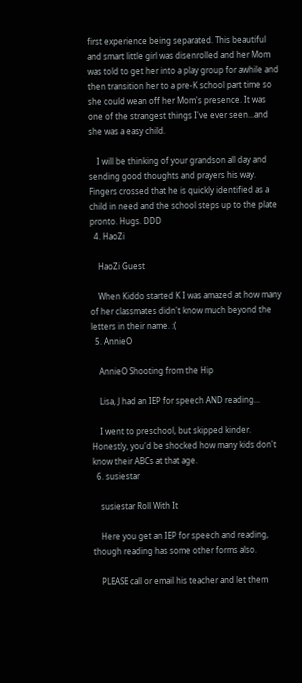first experience being separated. This beautiful and smart little girl was disenrolled and her Mom was told to get her into a play group for awhile and then transition her to a pre-K school part time so she could wean off her Mom's presence. It was one of the strangest things I've ever seen...and she was a easy child.

    I will be thinking of your grandson all day and sending good thoughts and prayers his way. Fingers crossed that he is quickly identified as a child in need and the school steps up to the plate pronto. Hugs. DDD
  4. HaoZi

    HaoZi Guest

    When Kiddo started K I was amazed at how many of her classmates didn't know much beyond the letters in their name. :(
  5. AnnieO

    AnnieO Shooting from the Hip

    Lisa, J had an IEP for speech AND reading...

    I went to preschool, but skipped kinder. Honestly, you'd be shocked how many kids don't know their ABCs at that age.
  6. susiestar

    susiestar Roll With It

    Here you get an IEP for speech and reading, though reading has some other forms also.

    PLEASE call or email his teacher and let them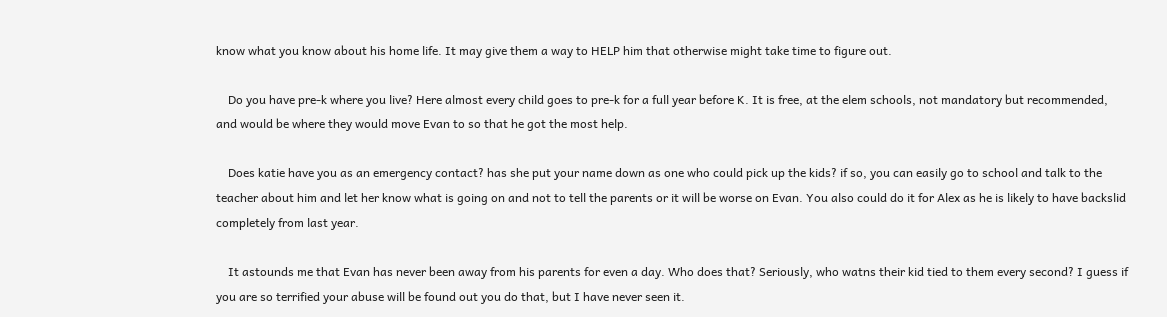know what you know about his home life. It may give them a way to HELP him that otherwise might take time to figure out.

    Do you have pre-k where you live? Here almost every child goes to pre-k for a full year before K. It is free, at the elem schools, not mandatory but recommended, and would be where they would move Evan to so that he got the most help.

    Does katie have you as an emergency contact? has she put your name down as one who could pick up the kids? if so, you can easily go to school and talk to the teacher about him and let her know what is going on and not to tell the parents or it will be worse on Evan. You also could do it for Alex as he is likely to have backslid completely from last year.

    It astounds me that Evan has never been away from his parents for even a day. Who does that? Seriously, who watns their kid tied to them every second? I guess if you are so terrified your abuse will be found out you do that, but I have never seen it.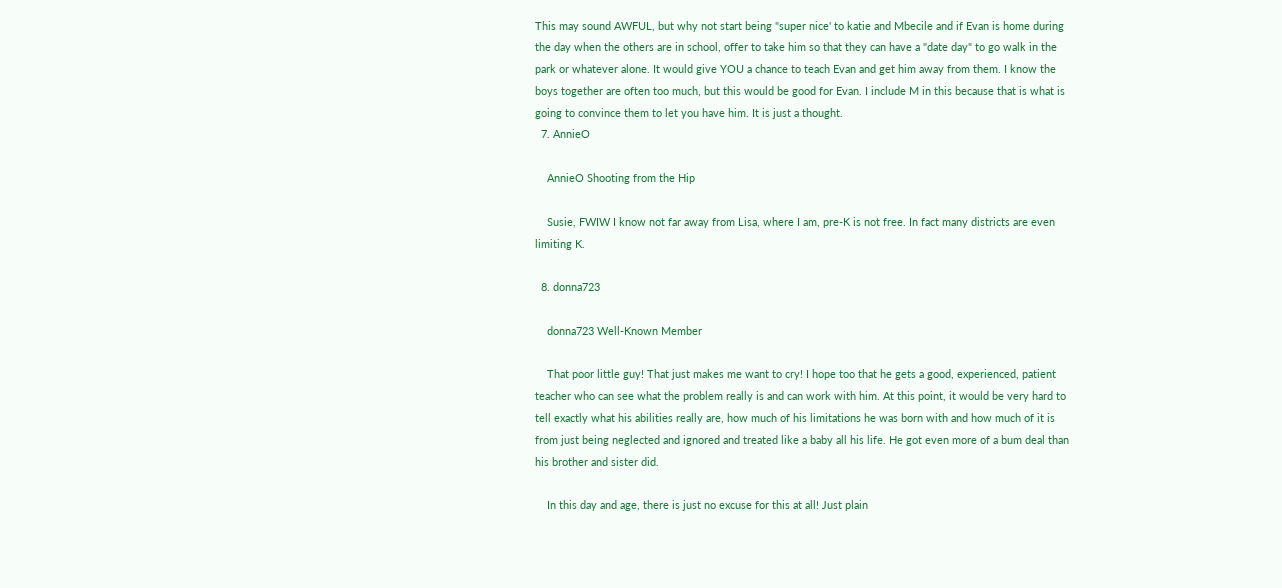This may sound AWFUL, but why not start being "super nice' to katie and Mbecile and if Evan is home during the day when the others are in school, offer to take him so that they can have a "date day" to go walk in the park or whatever alone. It would give YOU a chance to teach Evan and get him away from them. I know the boys together are often too much, but this would be good for Evan. I include M in this because that is what is going to convince them to let you have him. It is just a thought.
  7. AnnieO

    AnnieO Shooting from the Hip

    Susie, FWIW I know not far away from Lisa, where I am, pre-K is not free. In fact many districts are even limiting K.

  8. donna723

    donna723 Well-Known Member

    That poor little guy! That just makes me want to cry! I hope too that he gets a good, experienced, patient teacher who can see what the problem really is and can work with him. At this point, it would be very hard to tell exactly what his abilities really are, how much of his limitations he was born with and how much of it is from just being neglected and ignored and treated like a baby all his life. He got even more of a bum deal than his brother and sister did.

    In this day and age, there is just no excuse for this at all! Just plain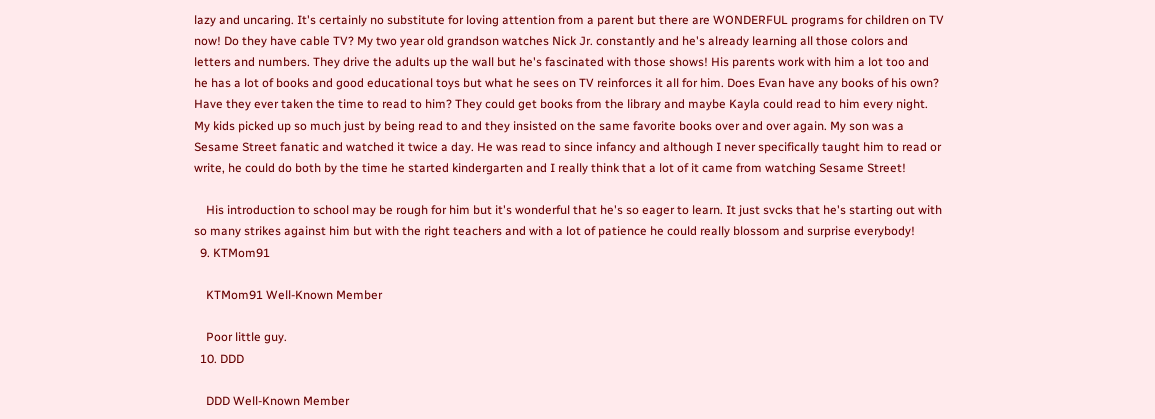lazy and uncaring. It's certainly no substitute for loving attention from a parent but there are WONDERFUL programs for children on TV now! Do they have cable TV? My two year old grandson watches Nick Jr. constantly and he's already learning all those colors and letters and numbers. They drive the adults up the wall but he's fascinated with those shows! His parents work with him a lot too and he has a lot of books and good educational toys but what he sees on TV reinforces it all for him. Does Evan have any books of his own? Have they ever taken the time to read to him? They could get books from the library and maybe Kayla could read to him every night. My kids picked up so much just by being read to and they insisted on the same favorite books over and over again. My son was a Sesame Street fanatic and watched it twice a day. He was read to since infancy and although I never specifically taught him to read or write, he could do both by the time he started kindergarten and I really think that a lot of it came from watching Sesame Street!

    His introduction to school may be rough for him but it's wonderful that he's so eager to learn. It just svcks that he's starting out with so many strikes against him but with the right teachers and with a lot of patience he could really blossom and surprise everybody!
  9. KTMom91

    KTMom91 Well-Known Member

    Poor little guy.
  10. DDD

    DDD Well-Known Member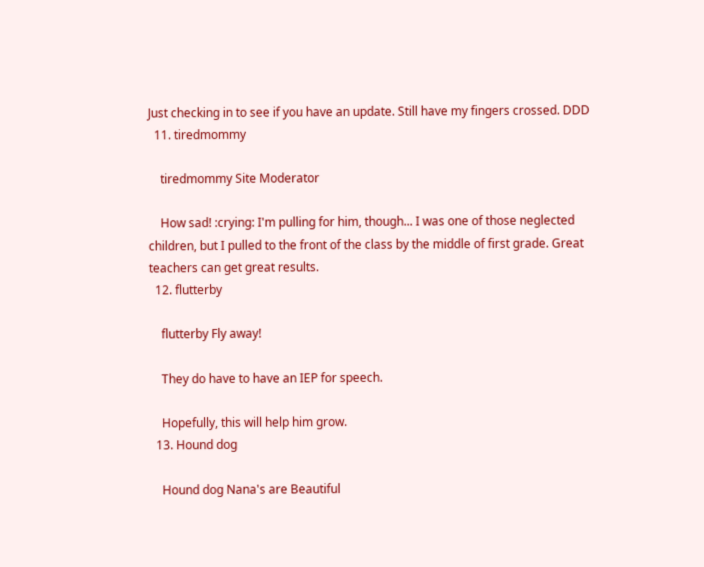Just checking in to see if you have an update. Still have my fingers crossed. DDD
  11. tiredmommy

    tiredmommy Site Moderator

    How sad! :crying: I'm pulling for him, though... I was one of those neglected children, but I pulled to the front of the class by the middle of first grade. Great teachers can get great results.
  12. flutterby

    flutterby Fly away!

    They do have to have an IEP for speech.

    Hopefully, this will help him grow.
  13. Hound dog

    Hound dog Nana's are Beautiful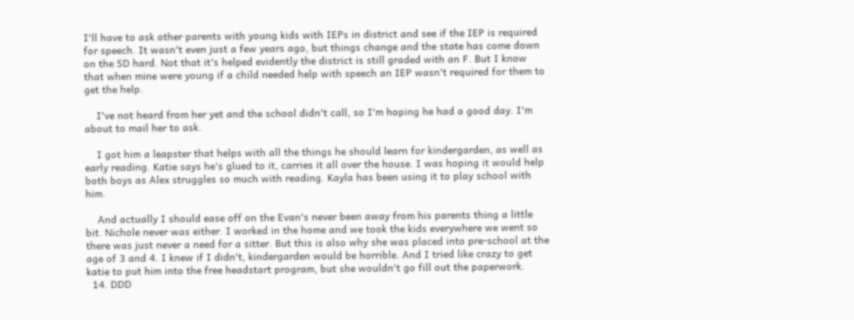I'll have to ask other parents with young kids with IEPs in district and see if the IEP is required for speech. It wasn't even just a few years ago, but things change and the state has come down on the SD hard. Not that it's helped evidently the district is still graded with an F. But I know that when mine were young if a child needed help with speech an IEP wasn't required for them to get the help.

    I've not heard from her yet and the school didn't call, so I'm hoping he had a good day. I'm about to mail her to ask.

    I got him a leapster that helps with all the things he should learn for kindergarden, as well as early reading. Katie says he's glued to it, carries it all over the house. I was hoping it would help both boys as Alex struggles so much with reading. Kayla has been using it to play school with him.

    And actually I should ease off on the Evan's never been away from his parents thing a little bit. Nichole never was either. I worked in the home and we took the kids everywhere we went so there was just never a need for a sitter. But this is also why she was placed into pre-school at the age of 3 and 4. I knew if I didn't, kindergarden would be horrible. And I tried like crazy to get katie to put him into the free headstart program, but she wouldn't go fill out the paperwork.
  14. DDD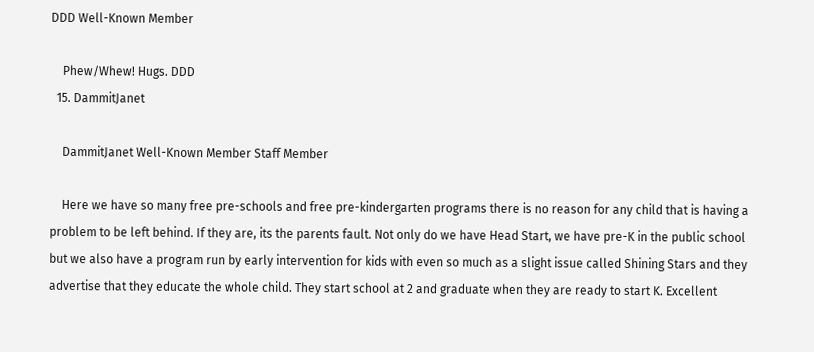DDD Well-Known Member

    Phew/Whew! Hugs. DDD
  15. DammitJanet

    DammitJanet Well-Known Member Staff Member

    Here we have so many free pre-schools and free pre-kindergarten programs there is no reason for any child that is having a problem to be left behind. If they are, its the parents fault. Not only do we have Head Start, we have pre-K in the public school but we also have a program run by early intervention for kids with even so much as a slight issue called Shining Stars and they advertise that they educate the whole child. They start school at 2 and graduate when they are ready to start K. Excellent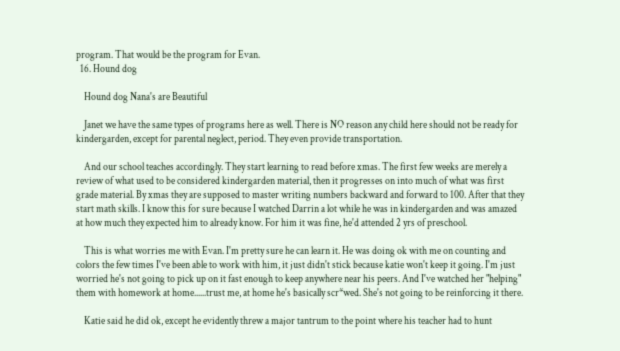program. That would be the program for Evan.
  16. Hound dog

    Hound dog Nana's are Beautiful

    Janet we have the same types of programs here as well. There is NO reason any child here should not be ready for kindergarden, except for parental neglect, period. They even provide transportation.

    And our school teaches accordingly. They start learning to read before xmas. The first few weeks are merely a review of what used to be considered kindergarden material, then it progresses on into much of what was first grade material. By xmas they are supposed to master writing numbers backward and forward to 100. After that they start math skills. I know this for sure because I watched Darrin a lot while he was in kindergarden and was amazed at how much they expected him to already know. For him it was fine, he'd attended 2 yrs of preschool.

    This is what worries me with Evan. I'm pretty sure he can learn it. He was doing ok with me on counting and colors the few times I've been able to work with him, it just didn't stick because katie won't keep it going. I'm just worried he's not going to pick up on it fast enough to keep anywhere near his peers. And I've watched her "helping" them with homework at home......trust me, at home he's basically scr*wed. She's not going to be reinforcing it there.

    Katie said he did ok, except he evidently threw a major tantrum to the point where his teacher had to hunt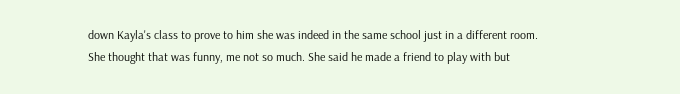down Kayla's class to prove to him she was indeed in the same school just in a different room. She thought that was funny, me not so much. She said he made a friend to play with but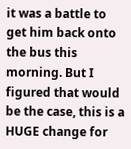it was a battle to get him back onto the bus this morning. But I figured that would be the case, this is a HUGE change for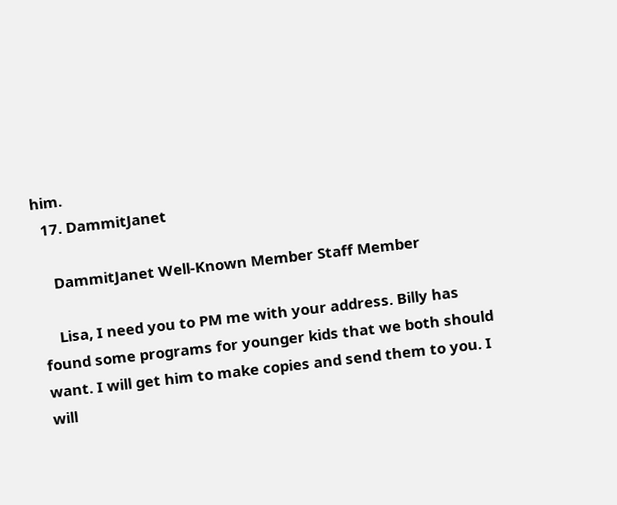him.
  17. DammitJanet

    DammitJanet Well-Known Member Staff Member

    Lisa, I need you to PM me with your address. Billy has found some programs for younger kids that we both should want. I will get him to make copies and send them to you. I will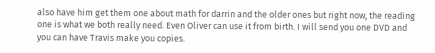also have him get them one about math for darrin and the older ones but right now, the reading one is what we both really need. Even Oliver can use it from birth. I will send you one DVD and you can have Travis make you copies.